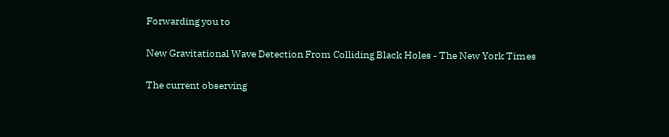Forwarding you to

New Gravitational Wave Detection From Colliding Black Holes - The New York Times

The current observing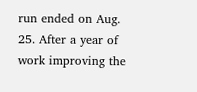run ended on Aug. 25. After a year of work improving the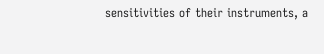sensitivities of their instruments, a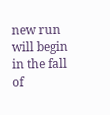new run will begin in the fall of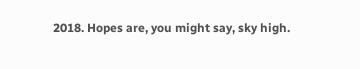2018. Hopes are, you might say, sky high.